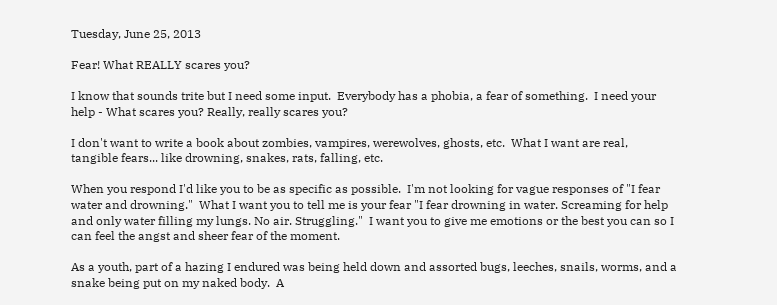Tuesday, June 25, 2013

Fear! What REALLY scares you?

I know that sounds trite but I need some input.  Everybody has a phobia, a fear of something.  I need your help - What scares you? Really, really scares you?

I don't want to write a book about zombies, vampires, werewolves, ghosts, etc.  What I want are real, tangible fears... like drowning, snakes, rats, falling, etc.

When you respond I'd like you to be as specific as possible.  I'm not looking for vague responses of "I fear water and drowning."  What I want you to tell me is your fear "I fear drowning in water. Screaming for help and only water filling my lungs. No air. Struggling."  I want you to give me emotions or the best you can so I can feel the angst and sheer fear of the moment.

As a youth, part of a hazing I endured was being held down and assorted bugs, leeches, snails, worms, and a snake being put on my naked body.  A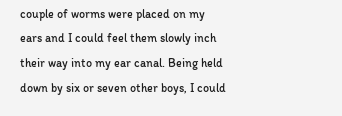couple of worms were placed on my ears and I could feel them slowly inch their way into my ear canal. Being held down by six or seven other boys, I could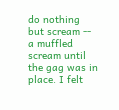do nothing but scream -- a muffled scream until the gag was in place. I felt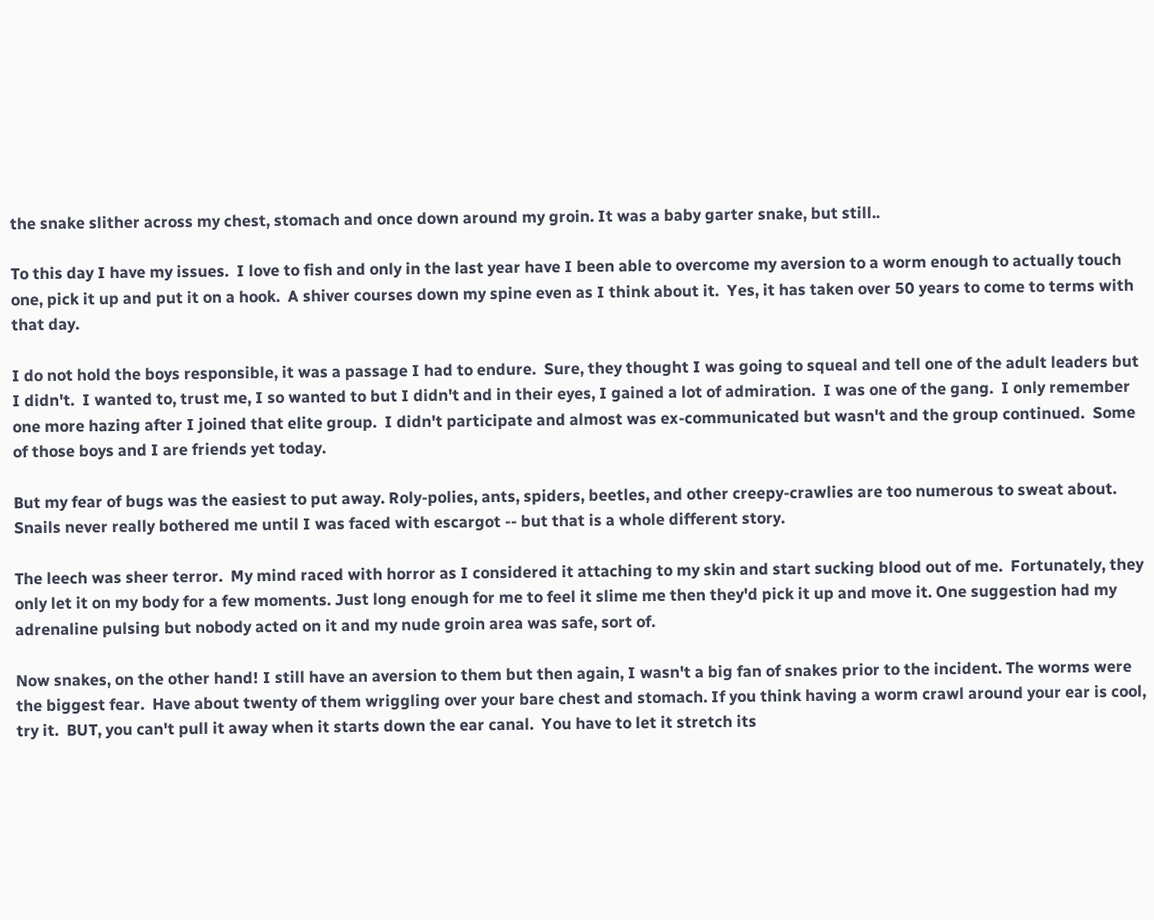the snake slither across my chest, stomach and once down around my groin. It was a baby garter snake, but still..

To this day I have my issues.  I love to fish and only in the last year have I been able to overcome my aversion to a worm enough to actually touch one, pick it up and put it on a hook.  A shiver courses down my spine even as I think about it.  Yes, it has taken over 50 years to come to terms with that day.

I do not hold the boys responsible, it was a passage I had to endure.  Sure, they thought I was going to squeal and tell one of the adult leaders but I didn't.  I wanted to, trust me, I so wanted to but I didn't and in their eyes, I gained a lot of admiration.  I was one of the gang.  I only remember one more hazing after I joined that elite group.  I didn't participate and almost was ex-communicated but wasn't and the group continued.  Some of those boys and I are friends yet today.

But my fear of bugs was the easiest to put away. Roly-polies, ants, spiders, beetles, and other creepy-crawlies are too numerous to sweat about. Snails never really bothered me until I was faced with escargot -- but that is a whole different story.

The leech was sheer terror.  My mind raced with horror as I considered it attaching to my skin and start sucking blood out of me.  Fortunately, they only let it on my body for a few moments. Just long enough for me to feel it slime me then they'd pick it up and move it. One suggestion had my adrenaline pulsing but nobody acted on it and my nude groin area was safe, sort of.

Now snakes, on the other hand! I still have an aversion to them but then again, I wasn't a big fan of snakes prior to the incident. The worms were the biggest fear.  Have about twenty of them wriggling over your bare chest and stomach. If you think having a worm crawl around your ear is cool, try it.  BUT, you can't pull it away when it starts down the ear canal.  You have to let it stretch its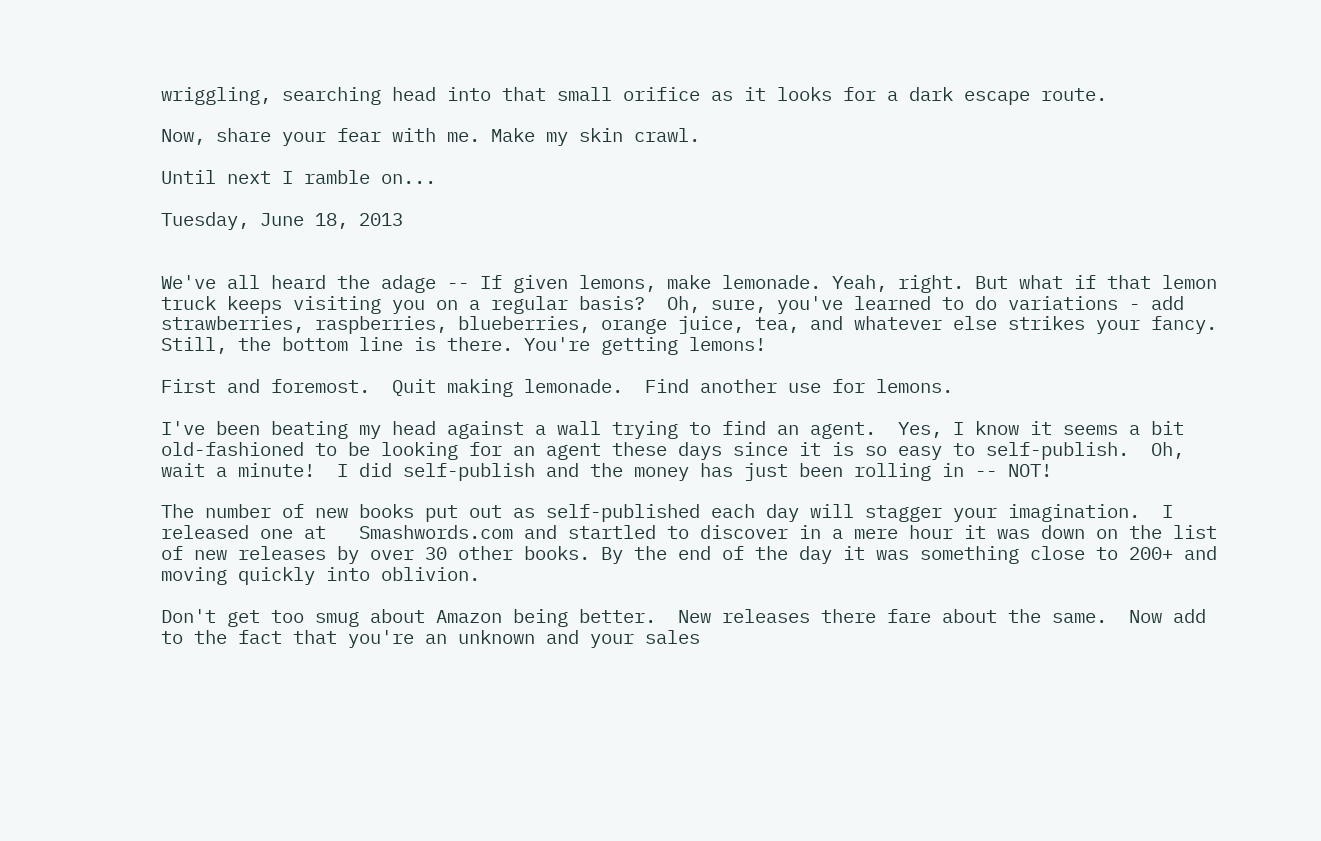wriggling, searching head into that small orifice as it looks for a dark escape route.

Now, share your fear with me. Make my skin crawl.

Until next I ramble on...

Tuesday, June 18, 2013


We've all heard the adage -- If given lemons, make lemonade. Yeah, right. But what if that lemon truck keeps visiting you on a regular basis?  Oh, sure, you've learned to do variations - add strawberries, raspberries, blueberries, orange juice, tea, and whatever else strikes your fancy.  Still, the bottom line is there. You're getting lemons!

First and foremost.  Quit making lemonade.  Find another use for lemons.

I've been beating my head against a wall trying to find an agent.  Yes, I know it seems a bit old-fashioned to be looking for an agent these days since it is so easy to self-publish.  Oh, wait a minute!  I did self-publish and the money has just been rolling in -- NOT!

The number of new books put out as self-published each day will stagger your imagination.  I released one at   Smashwords.com and startled to discover in a mere hour it was down on the list of new releases by over 30 other books. By the end of the day it was something close to 200+ and moving quickly into oblivion.

Don't get too smug about Amazon being better.  New releases there fare about the same.  Now add to the fact that you're an unknown and your sales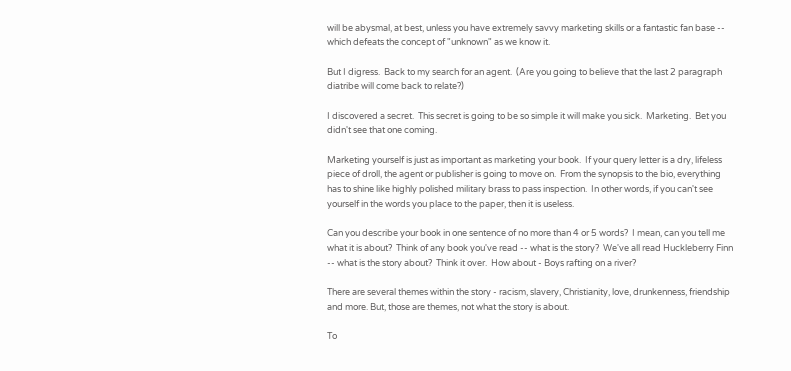will be abysmal, at best, unless you have extremely savvy marketing skills or a fantastic fan base -- which defeats the concept of "unknown" as we know it.

But I digress.  Back to my search for an agent.  (Are you going to believe that the last 2 paragraph diatribe will come back to relate?)

I discovered a secret.  This secret is going to be so simple it will make you sick.  Marketing.  Bet you didn't see that one coming.

Marketing yourself is just as important as marketing your book.  If your query letter is a dry, lifeless piece of droll, the agent or publisher is going to move on.  From the synopsis to the bio, everything has to shine like highly polished military brass to pass inspection.  In other words, if you can't see yourself in the words you place to the paper, then it is useless.

Can you describe your book in one sentence of no more than 4 or 5 words?  I mean, can you tell me what it is about?  Think of any book you've read -- what is the story?  We've all read Huckleberry Finn -- what is the story about?  Think it over.  How about - Boys rafting on a river?

There are several themes within the story - racism, slavery, Christianity, love, drunkenness, friendship and more. But, those are themes, not what the story is about.

To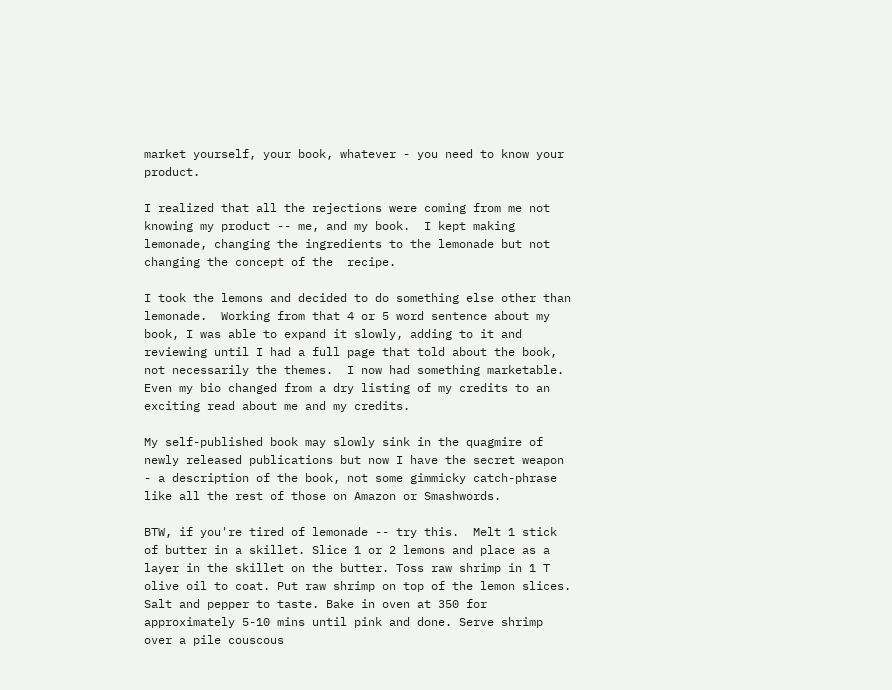market yourself, your book, whatever - you need to know your product.

I realized that all the rejections were coming from me not knowing my product -- me, and my book.  I kept making lemonade, changing the ingredients to the lemonade but not changing the concept of the  recipe.

I took the lemons and decided to do something else other than lemonade.  Working from that 4 or 5 word sentence about my book, I was able to expand it slowly, adding to it and reviewing until I had a full page that told about the book, not necessarily the themes.  I now had something marketable. Even my bio changed from a dry listing of my credits to an exciting read about me and my credits.

My self-published book may slowly sink in the quagmire of newly released publications but now I have the secret weapon - a description of the book, not some gimmicky catch-phrase like all the rest of those on Amazon or Smashwords.

BTW, if you're tired of lemonade -- try this.  Melt 1 stick of butter in a skillet. Slice 1 or 2 lemons and place as a layer in the skillet on the butter. Toss raw shrimp in 1 T olive oil to coat. Put raw shrimp on top of the lemon slices. Salt and pepper to taste. Bake in oven at 350 for approximately 5-10 mins until pink and done. Serve shrimp over a pile couscous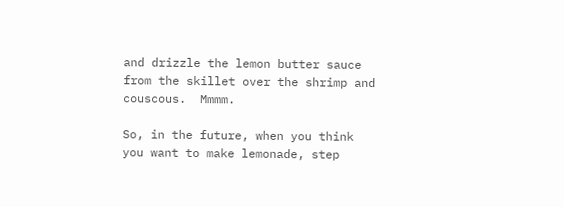and drizzle the lemon butter sauce from the skillet over the shrimp and couscous.  Mmmm.

So, in the future, when you think you want to make lemonade, step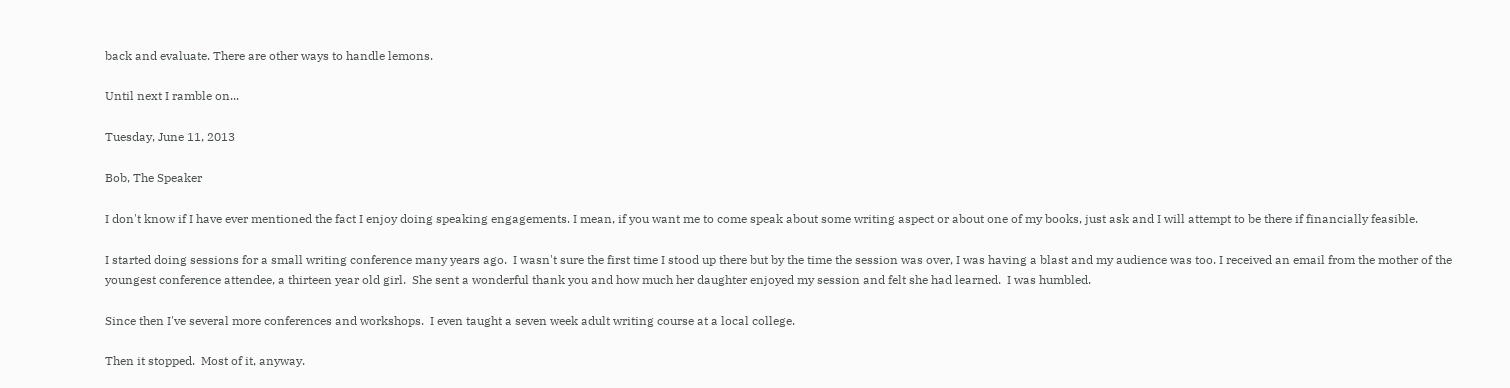back and evaluate. There are other ways to handle lemons.

Until next I ramble on...

Tuesday, June 11, 2013

Bob, The Speaker

I don't know if I have ever mentioned the fact I enjoy doing speaking engagements. I mean, if you want me to come speak about some writing aspect or about one of my books, just ask and I will attempt to be there if financially feasible.

I started doing sessions for a small writing conference many years ago.  I wasn't sure the first time I stood up there but by the time the session was over, I was having a blast and my audience was too. I received an email from the mother of the youngest conference attendee, a thirteen year old girl.  She sent a wonderful thank you and how much her daughter enjoyed my session and felt she had learned.  I was humbled.

Since then I've several more conferences and workshops.  I even taught a seven week adult writing course at a local college.

Then it stopped.  Most of it, anyway.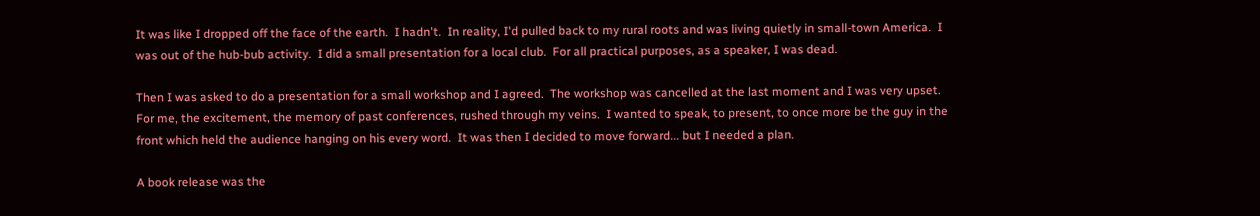It was like I dropped off the face of the earth.  I hadn't.  In reality, I'd pulled back to my rural roots and was living quietly in small-town America.  I was out of the hub-bub activity.  I did a small presentation for a local club.  For all practical purposes, as a speaker, I was dead.

Then I was asked to do a presentation for a small workshop and I agreed.  The workshop was cancelled at the last moment and I was very upset.  For me, the excitement, the memory of past conferences, rushed through my veins.  I wanted to speak, to present, to once more be the guy in the front which held the audience hanging on his every word.  It was then I decided to move forward... but I needed a plan.

A book release was the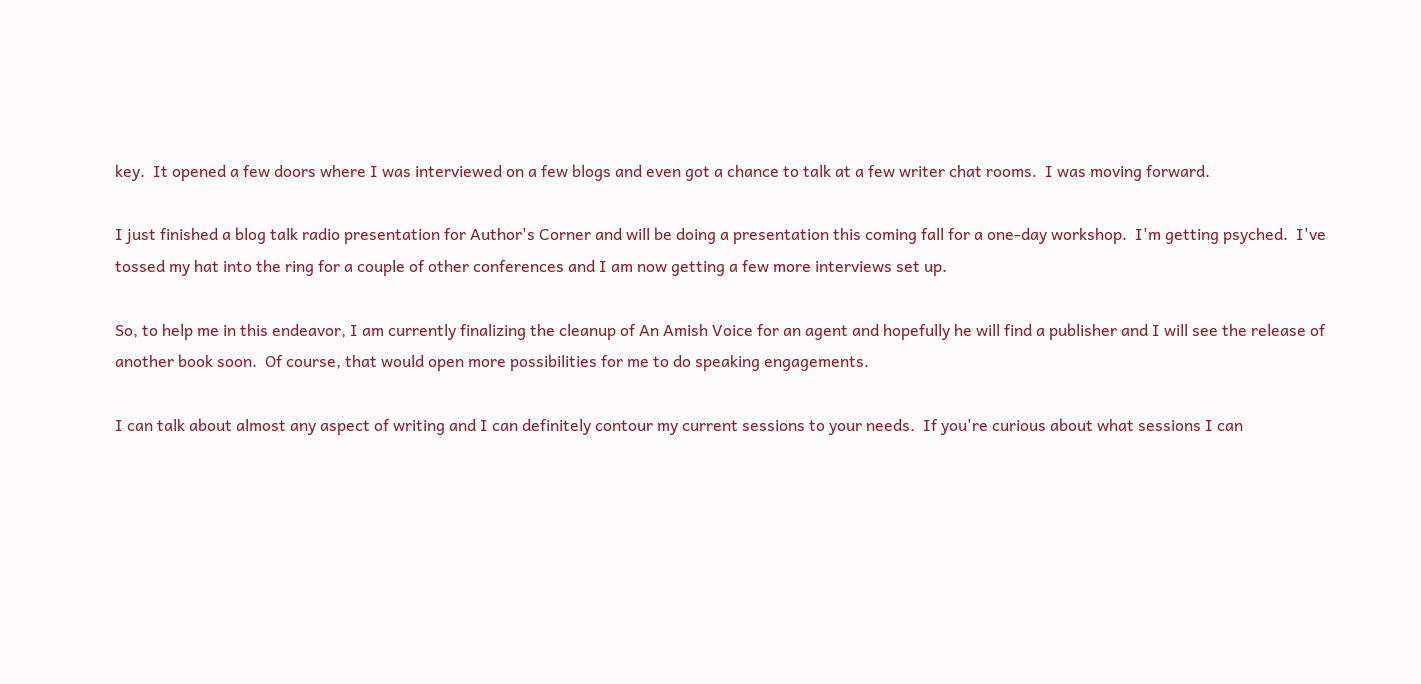key.  It opened a few doors where I was interviewed on a few blogs and even got a chance to talk at a few writer chat rooms.  I was moving forward.

I just finished a blog talk radio presentation for Author's Corner and will be doing a presentation this coming fall for a one-day workshop.  I'm getting psyched.  I've tossed my hat into the ring for a couple of other conferences and I am now getting a few more interviews set up.

So, to help me in this endeavor, I am currently finalizing the cleanup of An Amish Voice for an agent and hopefully he will find a publisher and I will see the release of another book soon.  Of course, that would open more possibilities for me to do speaking engagements.

I can talk about almost any aspect of writing and I can definitely contour my current sessions to your needs.  If you're curious about what sessions I can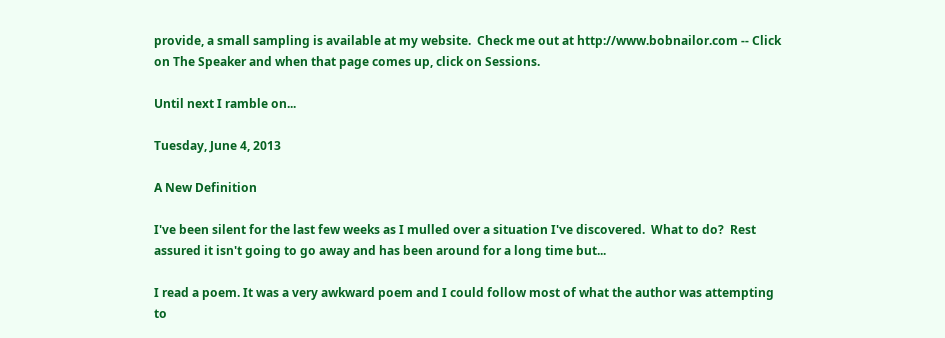provide, a small sampling is available at my website.  Check me out at http://www.bobnailor.com -- Click on The Speaker and when that page comes up, click on Sessions.

Until next I ramble on...

Tuesday, June 4, 2013

A New Definition

I've been silent for the last few weeks as I mulled over a situation I've discovered.  What to do?  Rest assured it isn't going to go away and has been around for a long time but...

I read a poem. It was a very awkward poem and I could follow most of what the author was attempting to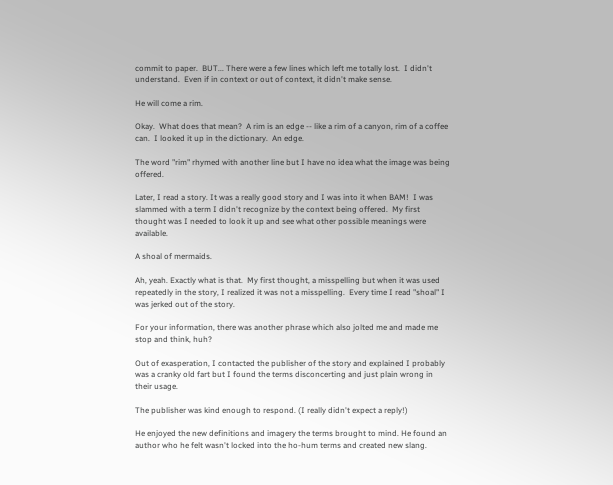commit to paper.  BUT... There were a few lines which left me totally lost.  I didn't understand.  Even if in context or out of context, it didn't make sense.

He will come a rim.

Okay.  What does that mean?  A rim is an edge -- like a rim of a canyon, rim of a coffee can.  I looked it up in the dictionary.  An edge.

The word "rim" rhymed with another line but I have no idea what the image was being offered.

Later, I read a story. It was a really good story and I was into it when BAM!  I was slammed with a term I didn't recognize by the context being offered.  My first thought was I needed to look it up and see what other possible meanings were available.

A shoal of mermaids.

Ah, yeah. Exactly what is that.  My first thought, a misspelling but when it was used repeatedly in the story, I realized it was not a misspelling.  Every time I read "shoal" I was jerked out of the story.

For your information, there was another phrase which also jolted me and made me stop and think, huh?

Out of exasperation, I contacted the publisher of the story and explained I probably was a cranky old fart but I found the terms disconcerting and just plain wrong in their usage.

The publisher was kind enough to respond. (I really didn't expect a reply!)

He enjoyed the new definitions and imagery the terms brought to mind. He found an author who he felt wasn't locked into the ho-hum terms and created new slang.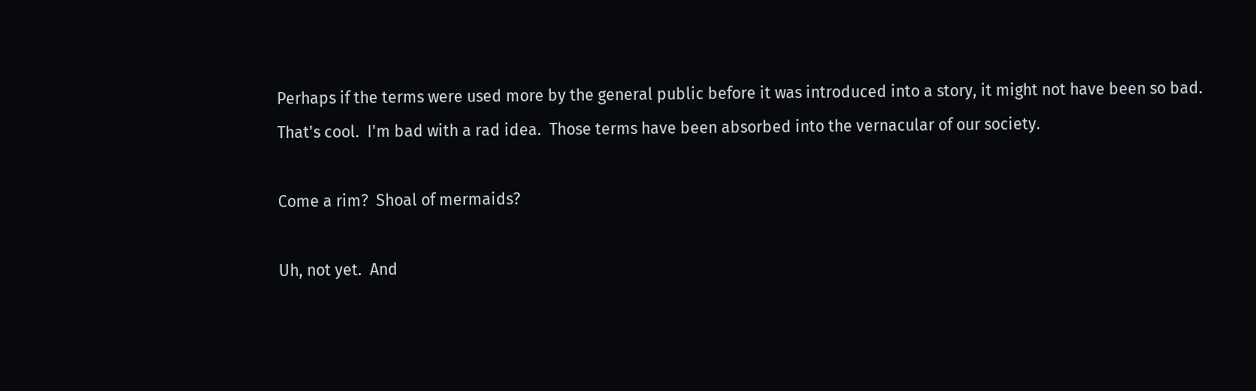Perhaps if the terms were used more by the general public before it was introduced into a story, it might not have been so bad.  That's cool.  I'm bad with a rad idea.  Those terms have been absorbed into the vernacular of our society.

Come a rim?  Shoal of mermaids?

Uh, not yet.  And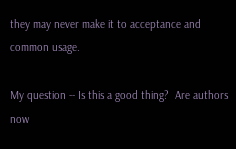they may never make it to acceptance and common usage.

My question -- Is this a good thing?  Are authors now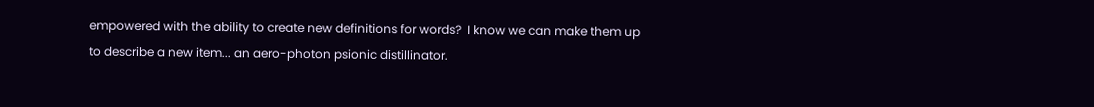empowered with the ability to create new definitions for words?  I know we can make them up to describe a new item... an aero-photon psionic distillinator.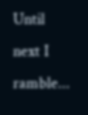Until next I ramble...